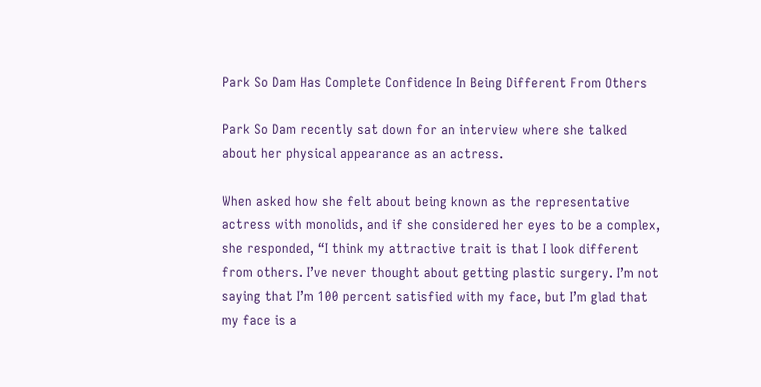Park So Dam Has Complete Confidence In Being Different From Others

Park So Dam recently sat down for an interview where she talked about her physical appearance as an actress.

When asked how she felt about being known as the representative actress with monolids, and if she considered her eyes to be a complex, she responded, “I think my attractive trait is that I look different from others. I’ve never thought about getting plastic surgery. I’m not saying that I’m 100 percent satisfied with my face, but I’m glad that my face is a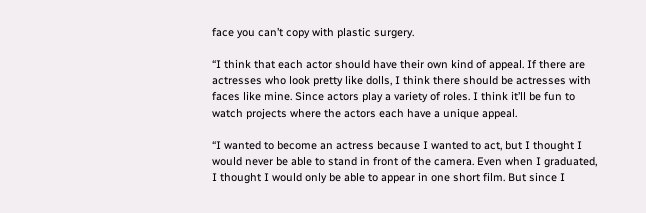face you can’t copy with plastic surgery.

“I think that each actor should have their own kind of appeal. If there are actresses who look pretty like dolls, I think there should be actresses with faces like mine. Since actors play a variety of roles. I think it’ll be fun to watch projects where the actors each have a unique appeal.

“I wanted to become an actress because I wanted to act, but I thought I would never be able to stand in front of the camera. Even when I graduated, I thought I would only be able to appear in one short film. But since I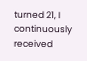turned 21, I continuously received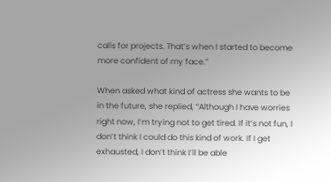calls for projects. That’s when I started to become more confident of my face.”

When asked what kind of actress she wants to be in the future, she replied, “Although I have worries right now, I’m trying not to get tired. If it’s not fun, I don’t think I could do this kind of work. If I get exhausted, I don’t think I’ll be able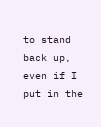to stand back up, even if I put in the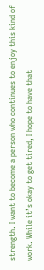strength. I want to become a person who continues to enjoy this kind of work. While it’s okay to get tired, I hope to have that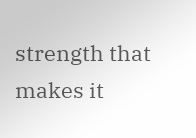strength that makes it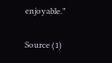enjoyable.”

Source (1)